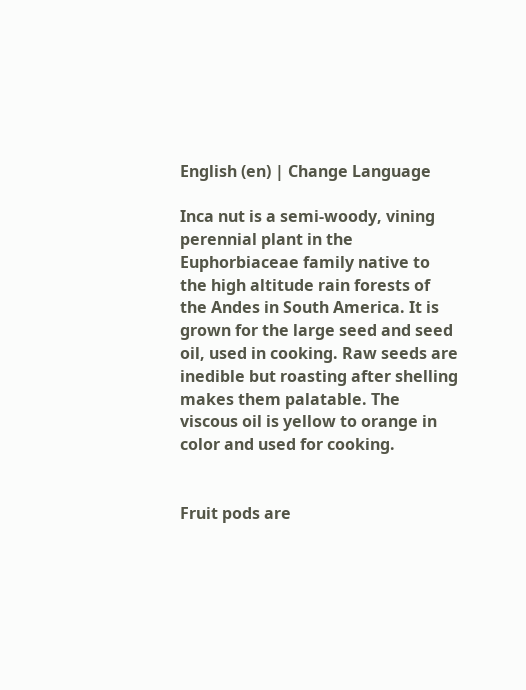English (en) | Change Language

Inca nut is a semi-woody, vining perennial plant in the Euphorbiaceae family native to the high altitude rain forests of the Andes in South America. It is grown for the large seed and seed oil, used in cooking. Raw seeds are inedible but roasting after shelling makes them palatable. The viscous oil is yellow to orange in color and used for cooking.


Fruit pods are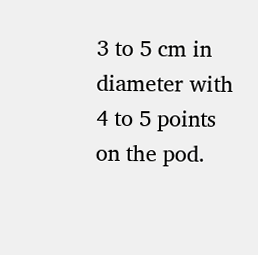3 to 5 cm in diameter with 4 to 5 points on the pod.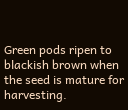Green pods ripen to blackish brown when the seed is mature for harvesting.